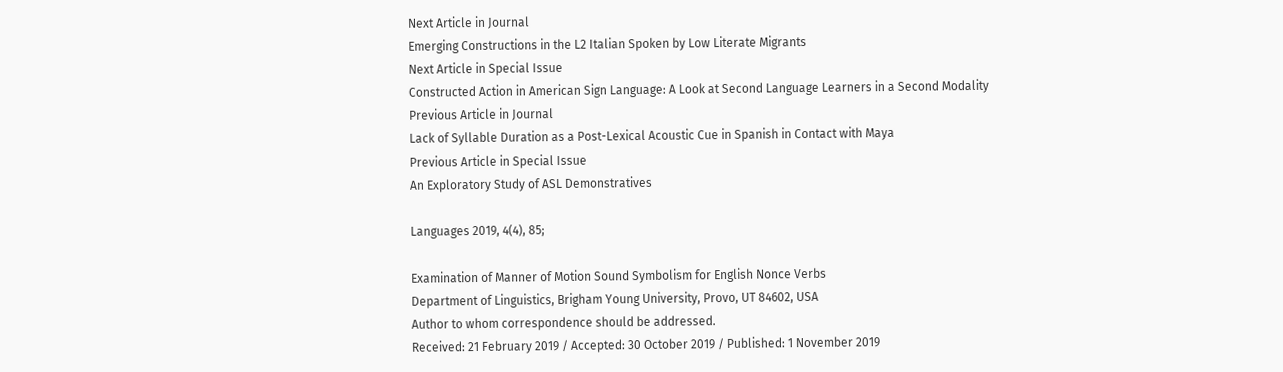Next Article in Journal
Emerging Constructions in the L2 Italian Spoken by Low Literate Migrants
Next Article in Special Issue
Constructed Action in American Sign Language: A Look at Second Language Learners in a Second Modality
Previous Article in Journal
Lack of Syllable Duration as a Post-Lexical Acoustic Cue in Spanish in Contact with Maya
Previous Article in Special Issue
An Exploratory Study of ASL Demonstratives

Languages 2019, 4(4), 85;

Examination of Manner of Motion Sound Symbolism for English Nonce Verbs
Department of Linguistics, Brigham Young University, Provo, UT 84602, USA
Author to whom correspondence should be addressed.
Received: 21 February 2019 / Accepted: 30 October 2019 / Published: 1 November 2019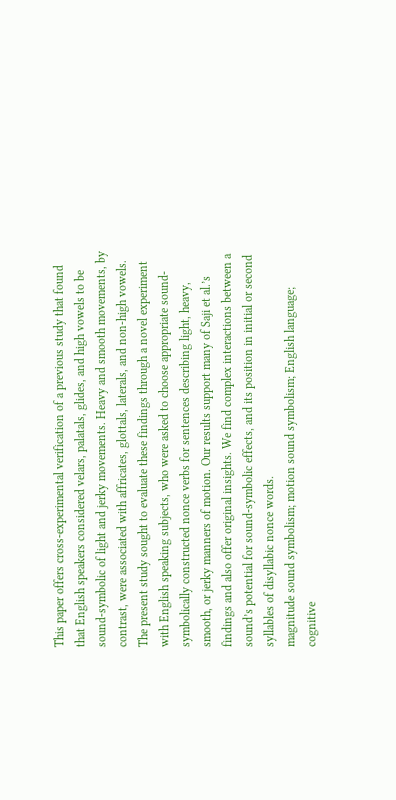This paper offers cross-experimental verification of a previous study that found that English speakers considered velars, palatals, glides, and high vowels to be sound-symbolic of light and jerky movements. Heavy and smooth movements, by contrast, were associated with affricates, glottals, laterals, and non-high vowels. The present study sought to evaluate these findings through a novel experiment with English speaking subjects, who were asked to choose appropriate sound-symbolically constructed nonce verbs for sentences describing light, heavy, smooth, or jerky manners of motion. Our results support many of Saji et al.’s findings and also offer original insights. We find complex interactions between a sound’s potential for sound-symbolic effects, and its position in initial or second syllables of disyllabic nonce words.
magnitude sound symbolism; motion sound symbolism; English language; cognitive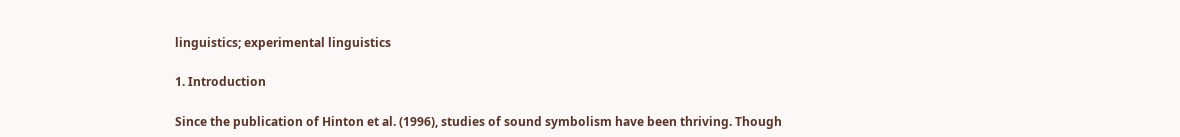linguistics; experimental linguistics

1. Introduction

Since the publication of Hinton et al. (1996), studies of sound symbolism have been thriving. Though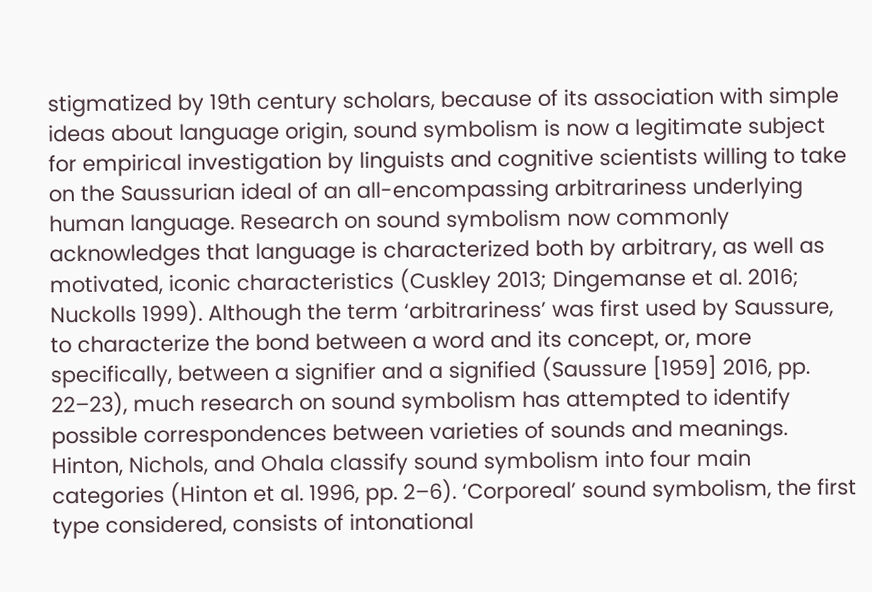stigmatized by 19th century scholars, because of its association with simple ideas about language origin, sound symbolism is now a legitimate subject for empirical investigation by linguists and cognitive scientists willing to take on the Saussurian ideal of an all-encompassing arbitrariness underlying human language. Research on sound symbolism now commonly acknowledges that language is characterized both by arbitrary, as well as motivated, iconic characteristics (Cuskley 2013; Dingemanse et al. 2016; Nuckolls 1999). Although the term ‘arbitrariness’ was first used by Saussure, to characterize the bond between a word and its concept, or, more specifically, between a signifier and a signified (Saussure [1959] 2016, pp. 22–23), much research on sound symbolism has attempted to identify possible correspondences between varieties of sounds and meanings.
Hinton, Nichols, and Ohala classify sound symbolism into four main categories (Hinton et al. 1996, pp. 2–6). ‘Corporeal’ sound symbolism, the first type considered, consists of intonational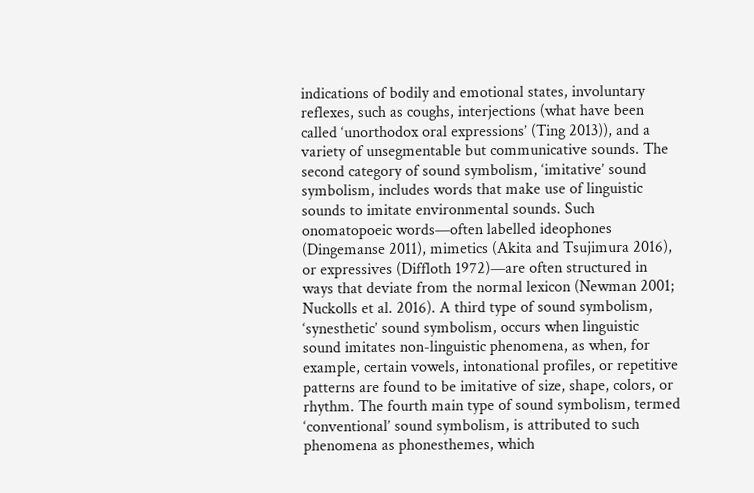indications of bodily and emotional states, involuntary reflexes, such as coughs, interjections (what have been called ‘unorthodox oral expressions’ (Ting 2013)), and a variety of unsegmentable but communicative sounds. The second category of sound symbolism, ‘imitative’ sound symbolism, includes words that make use of linguistic sounds to imitate environmental sounds. Such onomatopoeic words—often labelled ideophones (Dingemanse 2011), mimetics (Akita and Tsujimura 2016), or expressives (Diffloth 1972)—are often structured in ways that deviate from the normal lexicon (Newman 2001; Nuckolls et al. 2016). A third type of sound symbolism, ‘synesthetic’ sound symbolism, occurs when linguistic sound imitates non-linguistic phenomena, as when, for example, certain vowels, intonational profiles, or repetitive patterns are found to be imitative of size, shape, colors, or rhythm. The fourth main type of sound symbolism, termed ‘conventional’ sound symbolism, is attributed to such phenomena as phonesthemes, which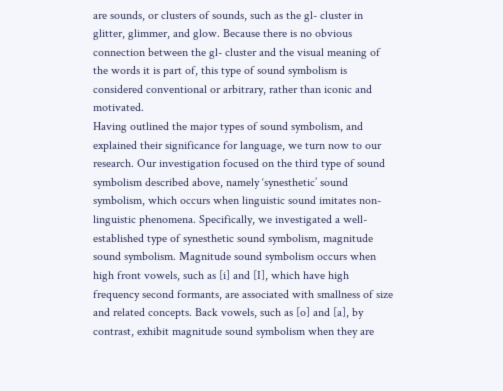are sounds, or clusters of sounds, such as the gl- cluster in glitter, glimmer, and glow. Because there is no obvious connection between the gl- cluster and the visual meaning of the words it is part of, this type of sound symbolism is considered conventional or arbitrary, rather than iconic and motivated.
Having outlined the major types of sound symbolism, and explained their significance for language, we turn now to our research. Our investigation focused on the third type of sound symbolism described above, namely ‘synesthetic’ sound symbolism, which occurs when linguistic sound imitates non-linguistic phenomena. Specifically, we investigated a well-established type of synesthetic sound symbolism, magnitude sound symbolism. Magnitude sound symbolism occurs when high front vowels, such as [i] and [I], which have high frequency second formants, are associated with smallness of size and related concepts. Back vowels, such as [o] and [a], by contrast, exhibit magnitude sound symbolism when they are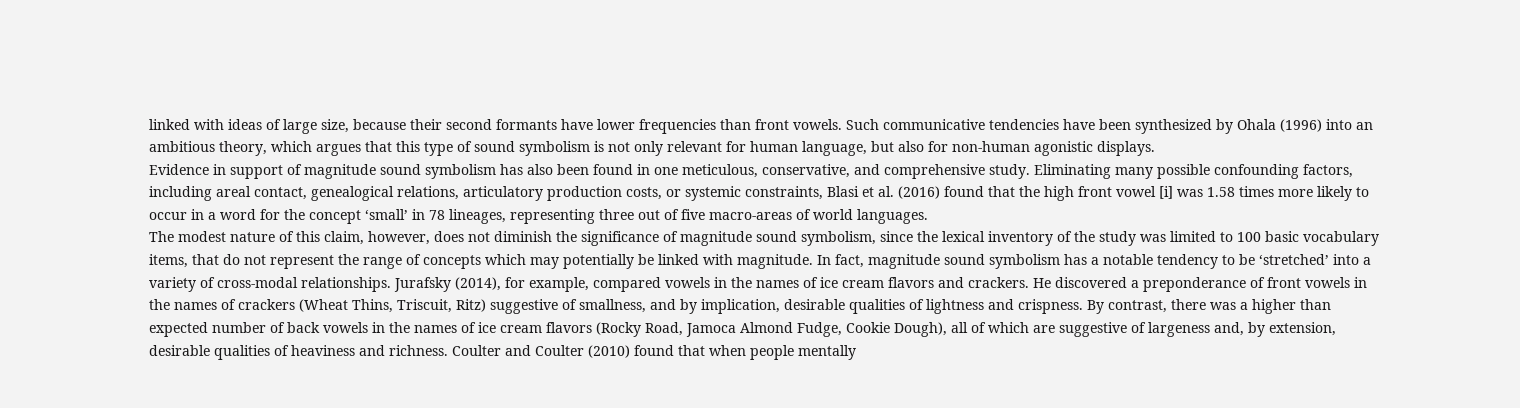linked with ideas of large size, because their second formants have lower frequencies than front vowels. Such communicative tendencies have been synthesized by Ohala (1996) into an ambitious theory, which argues that this type of sound symbolism is not only relevant for human language, but also for non-human agonistic displays.
Evidence in support of magnitude sound symbolism has also been found in one meticulous, conservative, and comprehensive study. Eliminating many possible confounding factors, including areal contact, genealogical relations, articulatory production costs, or systemic constraints, Blasi et al. (2016) found that the high front vowel [i] was 1.58 times more likely to occur in a word for the concept ‘small’ in 78 lineages, representing three out of five macro-areas of world languages.
The modest nature of this claim, however, does not diminish the significance of magnitude sound symbolism, since the lexical inventory of the study was limited to 100 basic vocabulary items, that do not represent the range of concepts which may potentially be linked with magnitude. In fact, magnitude sound symbolism has a notable tendency to be ‘stretched’ into a variety of cross-modal relationships. Jurafsky (2014), for example, compared vowels in the names of ice cream flavors and crackers. He discovered a preponderance of front vowels in the names of crackers (Wheat Thins, Triscuit, Ritz) suggestive of smallness, and by implication, desirable qualities of lightness and crispness. By contrast, there was a higher than expected number of back vowels in the names of ice cream flavors (Rocky Road, Jamoca Almond Fudge, Cookie Dough), all of which are suggestive of largeness and, by extension, desirable qualities of heaviness and richness. Coulter and Coulter (2010) found that when people mentally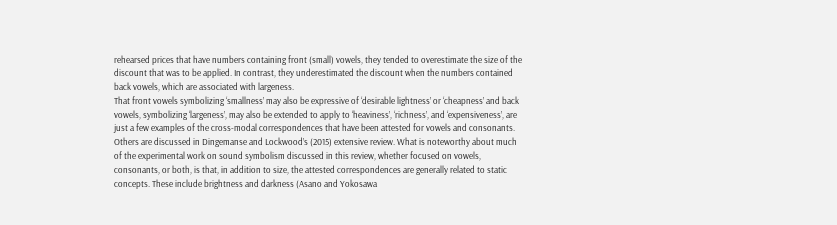rehearsed prices that have numbers containing front (small) vowels, they tended to overestimate the size of the discount that was to be applied. In contrast, they underestimated the discount when the numbers contained back vowels, which are associated with largeness.
That front vowels symbolizing ‘smallness’ may also be expressive of ‘desirable lightness’ or ‘cheapness’ and back vowels, symbolizing ‘largeness’, may also be extended to apply to ‘heaviness’, ‘richness’, and ‘expensiveness’, are just a few examples of the cross-modal correspondences that have been attested for vowels and consonants. Others are discussed in Dingemanse and Lockwood’s (2015) extensive review. What is noteworthy about much of the experimental work on sound symbolism discussed in this review, whether focused on vowels, consonants, or both, is that, in addition to size, the attested correspondences are generally related to static concepts. These include brightness and darkness (Asano and Yokosawa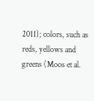2011); colors, such as reds, yellows and greens (Moos et al.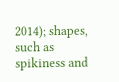2014); shapes, such as spikiness and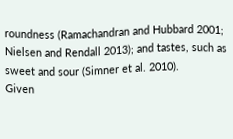roundness (Ramachandran and Hubbard 2001; Nielsen and Rendall 2013); and tastes, such as sweet and sour (Simner et al. 2010).
Given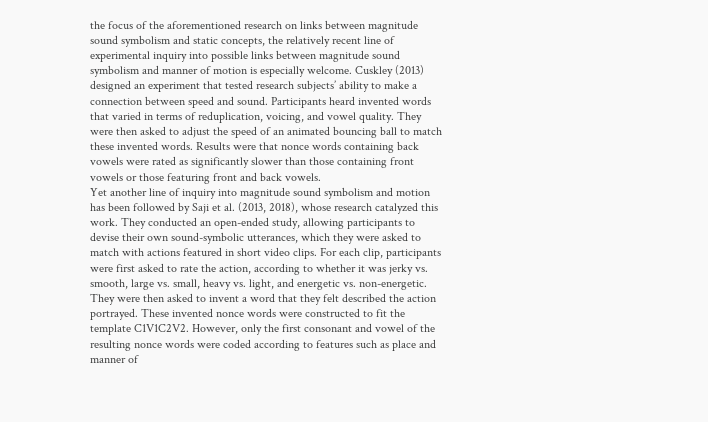the focus of the aforementioned research on links between magnitude sound symbolism and static concepts, the relatively recent line of experimental inquiry into possible links between magnitude sound symbolism and manner of motion is especially welcome. Cuskley (2013) designed an experiment that tested research subjects’ ability to make a connection between speed and sound. Participants heard invented words that varied in terms of reduplication, voicing, and vowel quality. They were then asked to adjust the speed of an animated bouncing ball to match these invented words. Results were that nonce words containing back vowels were rated as significantly slower than those containing front vowels or those featuring front and back vowels.
Yet another line of inquiry into magnitude sound symbolism and motion has been followed by Saji et al. (2013, 2018), whose research catalyzed this work. They conducted an open-ended study, allowing participants to devise their own sound-symbolic utterances, which they were asked to match with actions featured in short video clips. For each clip, participants were first asked to rate the action, according to whether it was jerky vs. smooth, large vs. small, heavy vs. light, and energetic vs. non-energetic. They were then asked to invent a word that they felt described the action portrayed. These invented nonce words were constructed to fit the template C1V1C2V2. However, only the first consonant and vowel of the resulting nonce words were coded according to features such as place and manner of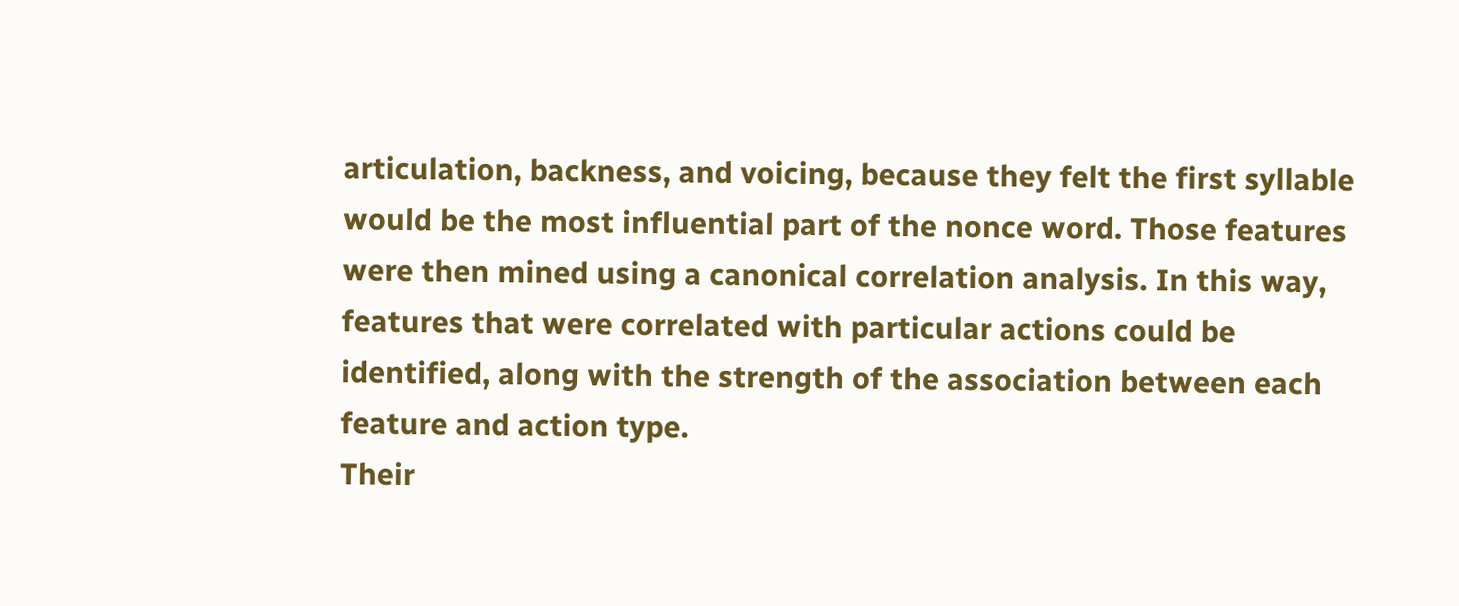articulation, backness, and voicing, because they felt the first syllable would be the most influential part of the nonce word. Those features were then mined using a canonical correlation analysis. In this way, features that were correlated with particular actions could be identified, along with the strength of the association between each feature and action type.
Their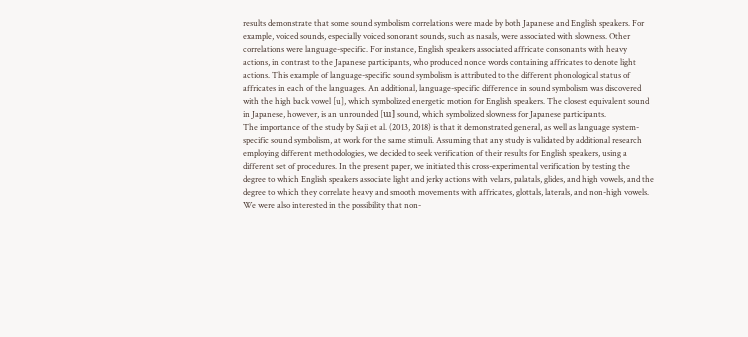results demonstrate that some sound symbolism correlations were made by both Japanese and English speakers. For example, voiced sounds, especially voiced sonorant sounds, such as nasals, were associated with slowness. Other correlations were language-specific. For instance, English speakers associated affricate consonants with heavy actions, in contrast to the Japanese participants, who produced nonce words containing affricates to denote light actions. This example of language-specific sound symbolism is attributed to the different phonological status of affricates in each of the languages. An additional, language-specific difference in sound symbolism was discovered with the high back vowel [u], which symbolized energetic motion for English speakers. The closest equivalent sound in Japanese, however, is an unrounded [ɯ] sound, which symbolized slowness for Japanese participants.
The importance of the study by Saji et al. (2013, 2018) is that it demonstrated general, as well as language system-specific sound symbolism, at work for the same stimuli. Assuming that any study is validated by additional research employing different methodologies, we decided to seek verification of their results for English speakers, using a different set of procedures. In the present paper, we initiated this cross-experimental verification by testing the degree to which English speakers associate light and jerky actions with velars, palatals, glides, and high vowels, and the degree to which they correlate heavy and smooth movements with affricates, glottals, laterals, and non-high vowels. We were also interested in the possibility that non-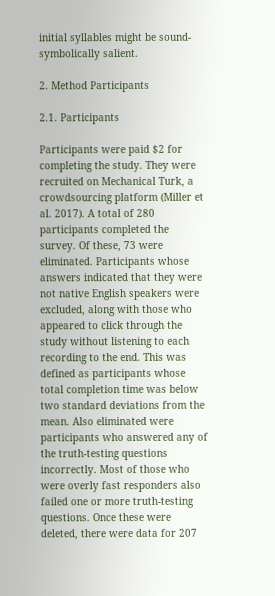initial syllables might be sound-symbolically salient.

2. Method Participants

2.1. Participants

Participants were paid $2 for completing the study. They were recruited on Mechanical Turk, a crowdsourcing platform (Miller et al. 2017). A total of 280 participants completed the survey. Of these, 73 were eliminated. Participants whose answers indicated that they were not native English speakers were excluded, along with those who appeared to click through the study without listening to each recording to the end. This was defined as participants whose total completion time was below two standard deviations from the mean. Also eliminated were participants who answered any of the truth-testing questions incorrectly. Most of those who were overly fast responders also failed one or more truth-testing questions. Once these were deleted, there were data for 207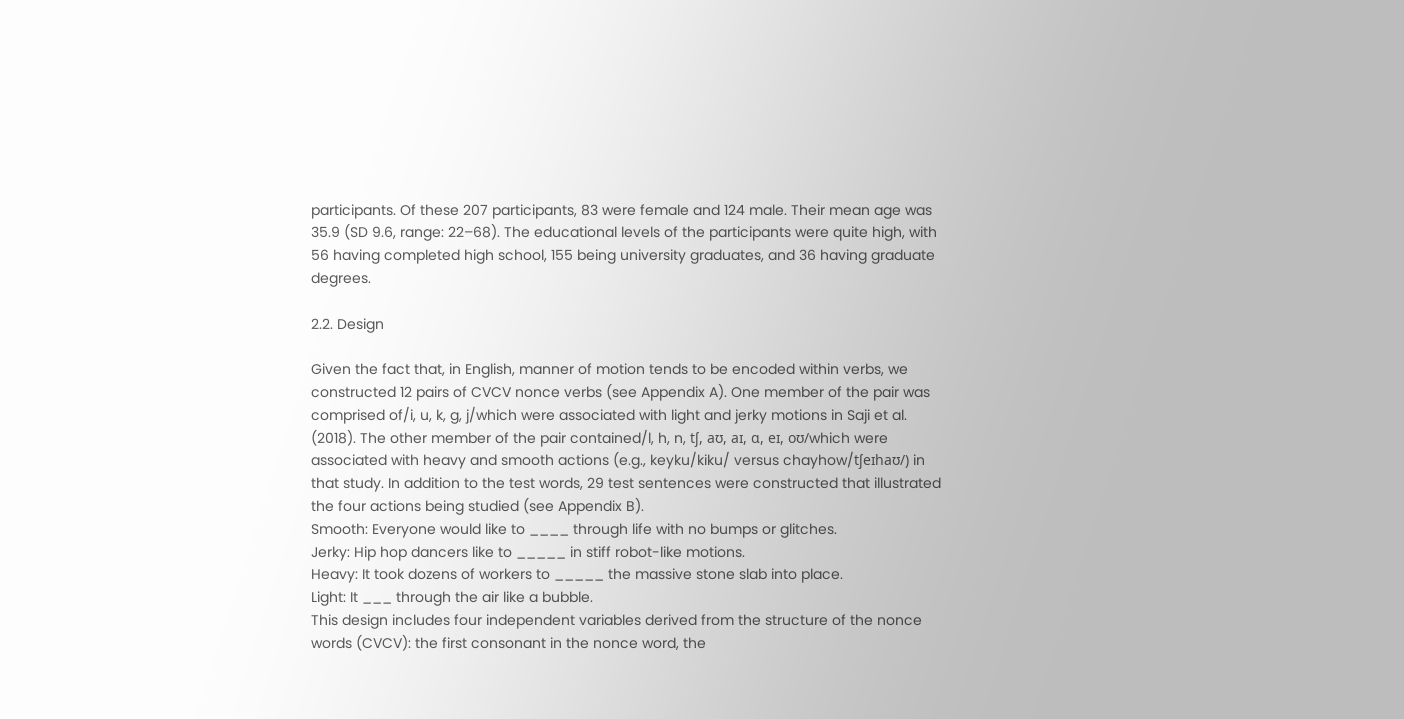participants. Of these 207 participants, 83 were female and 124 male. Their mean age was 35.9 (SD 9.6, range: 22–68). The educational levels of the participants were quite high, with 56 having completed high school, 155 being university graduates, and 36 having graduate degrees.

2.2. Design

Given the fact that, in English, manner of motion tends to be encoded within verbs, we constructed 12 pairs of CVCV nonce verbs (see Appendix A). One member of the pair was comprised of/i, u, k, g, j/which were associated with light and jerky motions in Saji et al. (2018). The other member of the pair contained/l, h, n, tʃ, aʊ, aɪ, ɑ, eɪ, oʊ/which were associated with heavy and smooth actions (e.g., keyku/kiku/ versus chayhow/tʃeɪhaʊ/) in that study. In addition to the test words, 29 test sentences were constructed that illustrated the four actions being studied (see Appendix B).
Smooth: Everyone would like to ____ through life with no bumps or glitches.
Jerky: Hip hop dancers like to _____ in stiff robot-like motions.
Heavy: It took dozens of workers to _____ the massive stone slab into place.
Light: It ___ through the air like a bubble.
This design includes four independent variables derived from the structure of the nonce words (CVCV): the first consonant in the nonce word, the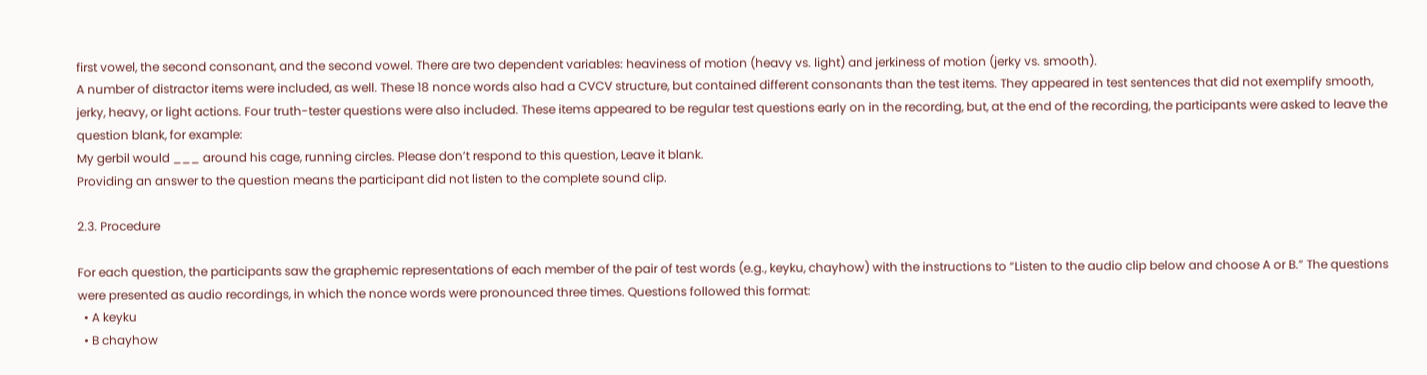first vowel, the second consonant, and the second vowel. There are two dependent variables: heaviness of motion (heavy vs. light) and jerkiness of motion (jerky vs. smooth).
A number of distractor items were included, as well. These 18 nonce words also had a CVCV structure, but contained different consonants than the test items. They appeared in test sentences that did not exemplify smooth, jerky, heavy, or light actions. Four truth-tester questions were also included. These items appeared to be regular test questions early on in the recording, but, at the end of the recording, the participants were asked to leave the question blank, for example:
My gerbil would ___ around his cage, running circles. Please don’t respond to this question, Leave it blank.
Providing an answer to the question means the participant did not listen to the complete sound clip.

2.3. Procedure

For each question, the participants saw the graphemic representations of each member of the pair of test words (e.g., keyku, chayhow) with the instructions to “Listen to the audio clip below and choose A or B.” The questions were presented as audio recordings, in which the nonce words were pronounced three times. Questions followed this format:
  • A keyku
  • B chayhow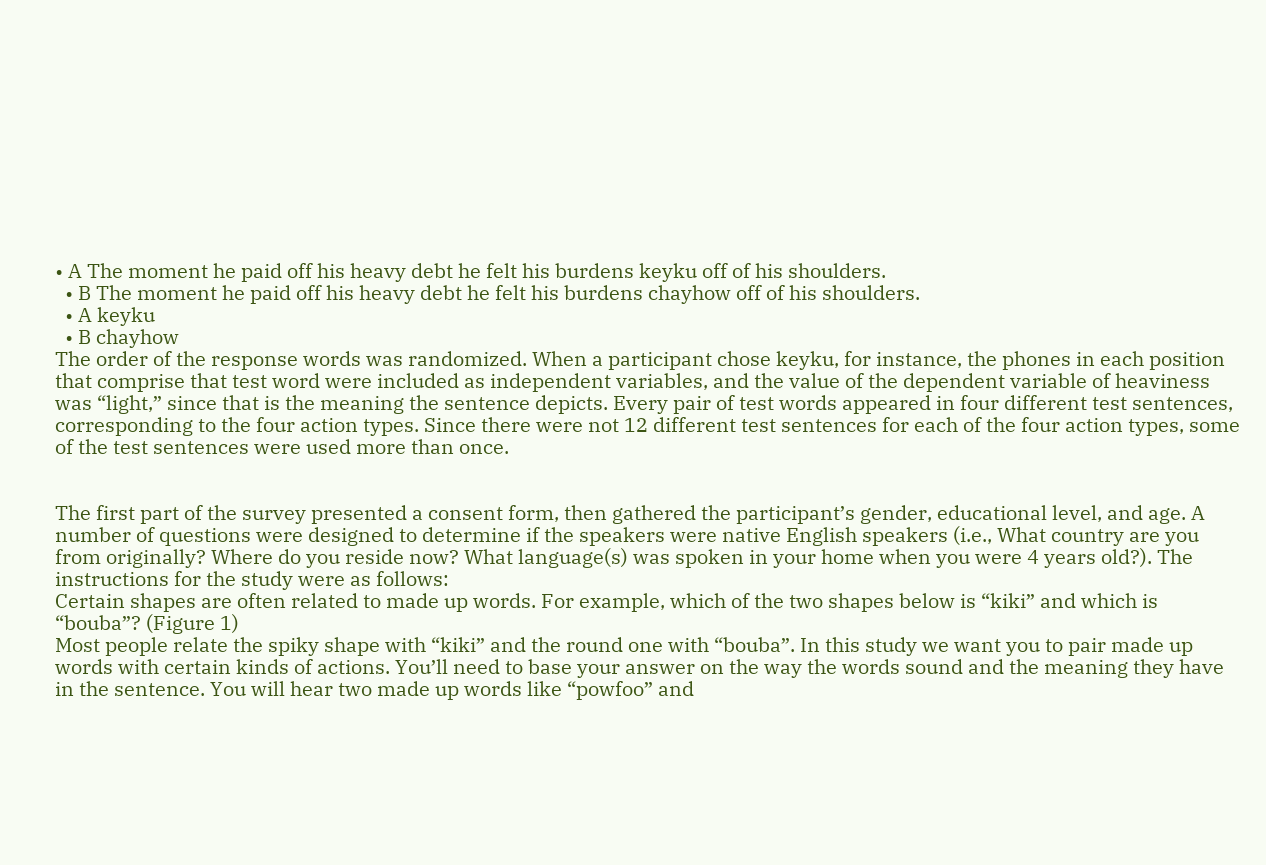• A The moment he paid off his heavy debt he felt his burdens keyku off of his shoulders.
  • B The moment he paid off his heavy debt he felt his burdens chayhow off of his shoulders.
  • A keyku
  • B chayhow
The order of the response words was randomized. When a participant chose keyku, for instance, the phones in each position that comprise that test word were included as independent variables, and the value of the dependent variable of heaviness was “light,” since that is the meaning the sentence depicts. Every pair of test words appeared in four different test sentences, corresponding to the four action types. Since there were not 12 different test sentences for each of the four action types, some of the test sentences were used more than once.


The first part of the survey presented a consent form, then gathered the participant’s gender, educational level, and age. A number of questions were designed to determine if the speakers were native English speakers (i.e., What country are you from originally? Where do you reside now? What language(s) was spoken in your home when you were 4 years old?). The instructions for the study were as follows:
Certain shapes are often related to made up words. For example, which of the two shapes below is “kiki” and which is “bouba”? (Figure 1)
Most people relate the spiky shape with “kiki” and the round one with “bouba”. In this study we want you to pair made up words with certain kinds of actions. You’ll need to base your answer on the way the words sound and the meaning they have in the sentence. You will hear two made up words like “powfoo” and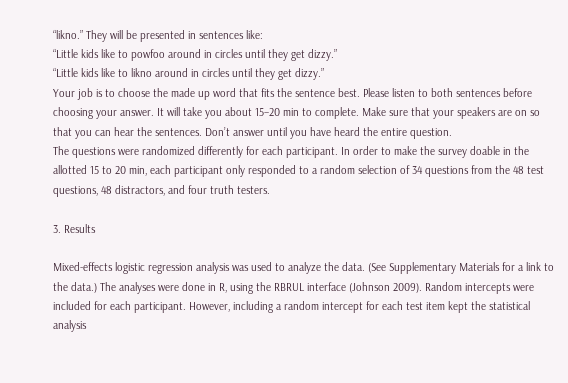“likno.” They will be presented in sentences like:
“Little kids like to powfoo around in circles until they get dizzy.”
“Little kids like to likno around in circles until they get dizzy.”
Your job is to choose the made up word that fits the sentence best. Please listen to both sentences before choosing your answer. It will take you about 15–20 min to complete. Make sure that your speakers are on so that you can hear the sentences. Don’t answer until you have heard the entire question.
The questions were randomized differently for each participant. In order to make the survey doable in the allotted 15 to 20 min, each participant only responded to a random selection of 34 questions from the 48 test questions, 48 distractors, and four truth testers.

3. Results

Mixed-effects logistic regression analysis was used to analyze the data. (See Supplementary Materials for a link to the data.) The analyses were done in R, using the RBRUL interface (Johnson 2009). Random intercepts were included for each participant. However, including a random intercept for each test item kept the statistical analysis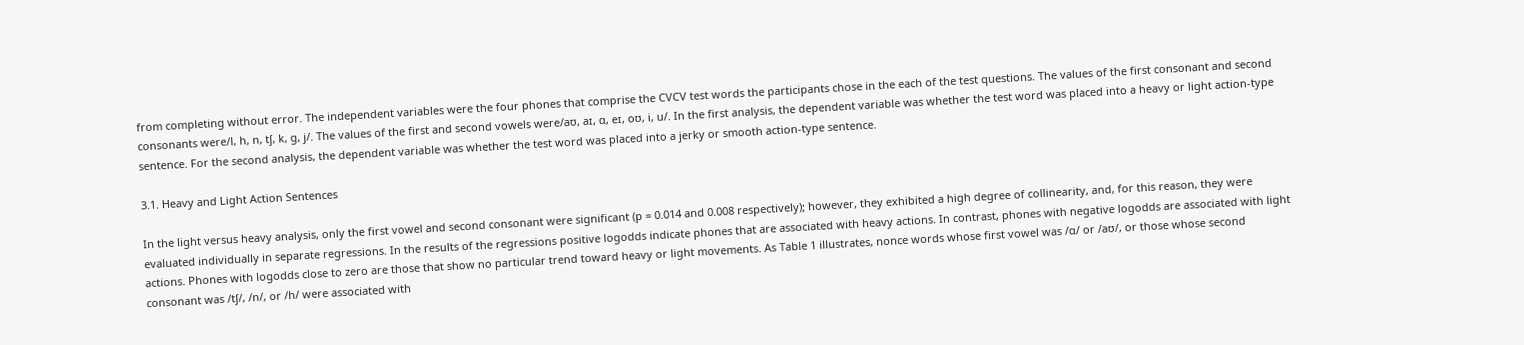from completing without error. The independent variables were the four phones that comprise the CVCV test words the participants chose in the each of the test questions. The values of the first consonant and second consonants were/l, h, n, tʃ, k, g, j/. The values of the first and second vowels were/aʊ, aɪ, ɑ, eɪ, oʊ, i, u/. In the first analysis, the dependent variable was whether the test word was placed into a heavy or light action-type sentence. For the second analysis, the dependent variable was whether the test word was placed into a jerky or smooth action-type sentence.

3.1. Heavy and Light Action Sentences

In the light versus heavy analysis, only the first vowel and second consonant were significant (p = 0.014 and 0.008 respectively); however, they exhibited a high degree of collinearity, and, for this reason, they were evaluated individually in separate regressions. In the results of the regressions positive logodds indicate phones that are associated with heavy actions. In contrast, phones with negative logodds are associated with light actions. Phones with logodds close to zero are those that show no particular trend toward heavy or light movements. As Table 1 illustrates, nonce words whose first vowel was /ɑ/ or /aʊ/, or those whose second consonant was /tʃ/, /n/, or /h/ were associated with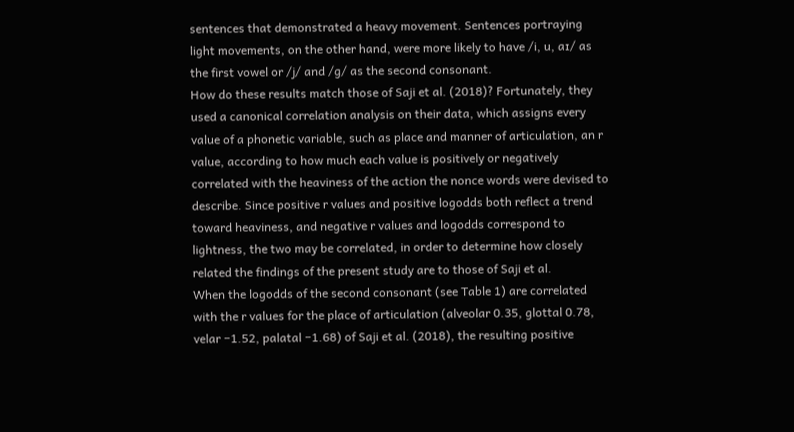sentences that demonstrated a heavy movement. Sentences portraying light movements, on the other hand, were more likely to have /i, u, aɪ/ as the first vowel or /j/ and /g/ as the second consonant.
How do these results match those of Saji et al. (2018)? Fortunately, they used a canonical correlation analysis on their data, which assigns every value of a phonetic variable, such as place and manner of articulation, an r value, according to how much each value is positively or negatively correlated with the heaviness of the action the nonce words were devised to describe. Since positive r values and positive logodds both reflect a trend toward heaviness, and negative r values and logodds correspond to lightness, the two may be correlated, in order to determine how closely related the findings of the present study are to those of Saji et al.
When the logodds of the second consonant (see Table 1) are correlated with the r values for the place of articulation (alveolar 0.35, glottal 0.78, velar −1.52, palatal −1.68) of Saji et al. (2018), the resulting positive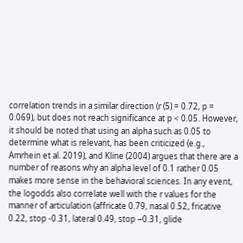correlation trends in a similar direction (r (5) = 0.72, p = 0.069), but does not reach significance at p < 0.05. However, it should be noted that using an alpha such as 0.05 to determine what is relevant, has been criticized (e.g., Amrhein et al. 2019), and Kline (2004) argues that there are a number of reasons why an alpha level of 0.1 rather 0.05 makes more sense in the behavioral sciences. In any event, the logodds also correlate well with the r values for the manner of articulation (affricate 0.79, nasal 0.52, fricative 0.22, stop -0.31, lateral 0.49, stop −0.31, glide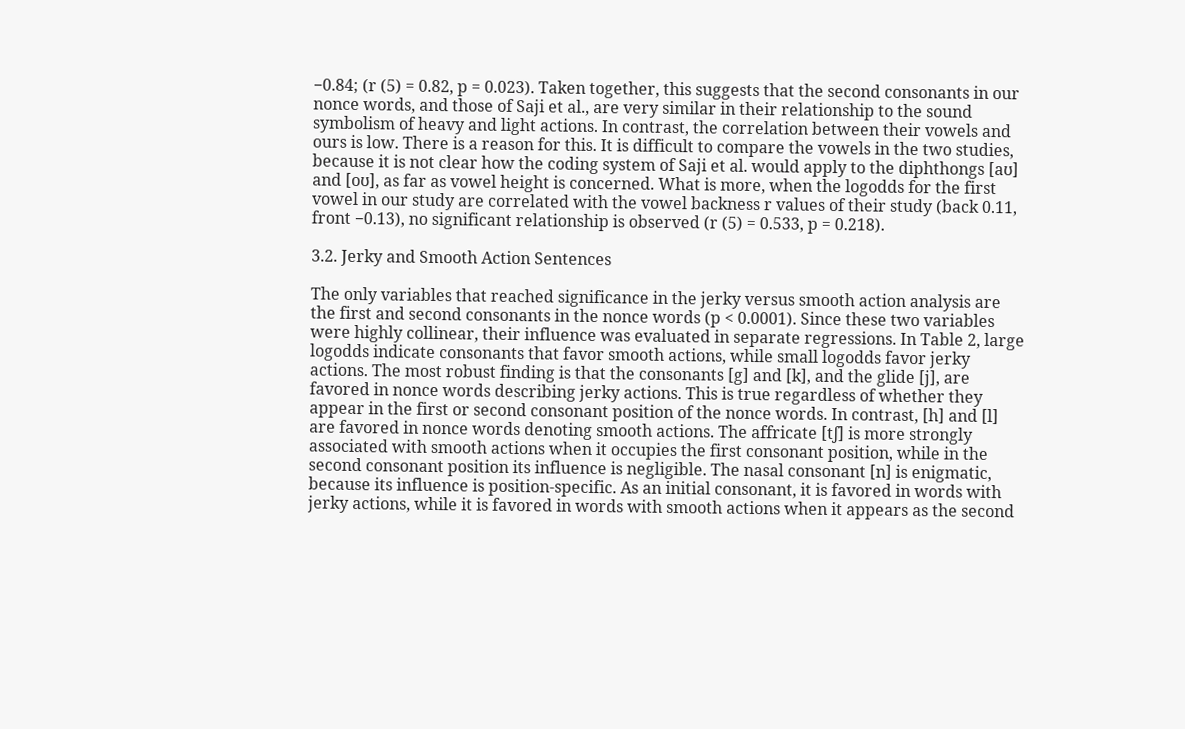−0.84; (r (5) = 0.82, p = 0.023). Taken together, this suggests that the second consonants in our nonce words, and those of Saji et al., are very similar in their relationship to the sound symbolism of heavy and light actions. In contrast, the correlation between their vowels and ours is low. There is a reason for this. It is difficult to compare the vowels in the two studies, because it is not clear how the coding system of Saji et al. would apply to the diphthongs [aʊ] and [oʊ], as far as vowel height is concerned. What is more, when the logodds for the first vowel in our study are correlated with the vowel backness r values of their study (back 0.11, front −0.13), no significant relationship is observed (r (5) = 0.533, p = 0.218).

3.2. Jerky and Smooth Action Sentences

The only variables that reached significance in the jerky versus smooth action analysis are the first and second consonants in the nonce words (p < 0.0001). Since these two variables were highly collinear, their influence was evaluated in separate regressions. In Table 2, large logodds indicate consonants that favor smooth actions, while small logodds favor jerky actions. The most robust finding is that the consonants [g] and [k], and the glide [j], are favored in nonce words describing jerky actions. This is true regardless of whether they appear in the first or second consonant position of the nonce words. In contrast, [h] and [l] are favored in nonce words denoting smooth actions. The affricate [tʃ] is more strongly associated with smooth actions when it occupies the first consonant position, while in the second consonant position its influence is negligible. The nasal consonant [n] is enigmatic, because its influence is position-specific. As an initial consonant, it is favored in words with jerky actions, while it is favored in words with smooth actions when it appears as the second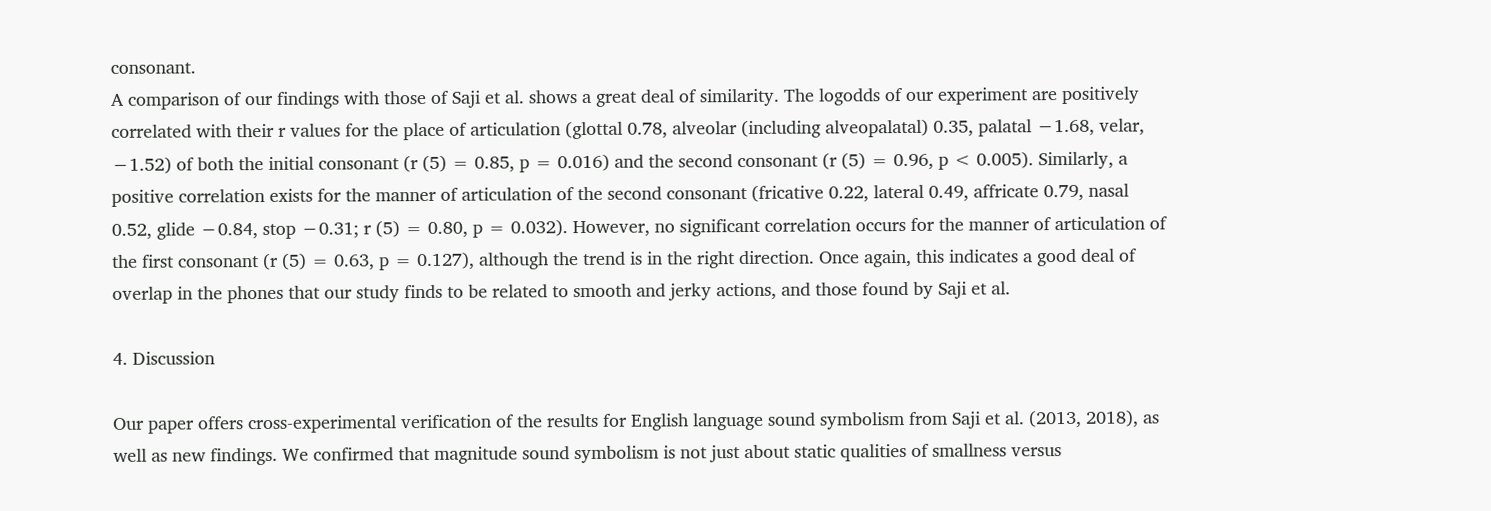consonant.
A comparison of our findings with those of Saji et al. shows a great deal of similarity. The logodds of our experiment are positively correlated with their r values for the place of articulation (glottal 0.78, alveolar (including alveopalatal) 0.35, palatal −1.68, velar, −1.52) of both the initial consonant (r (5) = 0.85, p = 0.016) and the second consonant (r (5) = 0.96, p < 0.005). Similarly, a positive correlation exists for the manner of articulation of the second consonant (fricative 0.22, lateral 0.49, affricate 0.79, nasal 0.52, glide −0.84, stop −0.31; r (5) = 0.80, p = 0.032). However, no significant correlation occurs for the manner of articulation of the first consonant (r (5) = 0.63, p = 0.127), although the trend is in the right direction. Once again, this indicates a good deal of overlap in the phones that our study finds to be related to smooth and jerky actions, and those found by Saji et al.

4. Discussion

Our paper offers cross-experimental verification of the results for English language sound symbolism from Saji et al. (2013, 2018), as well as new findings. We confirmed that magnitude sound symbolism is not just about static qualities of smallness versus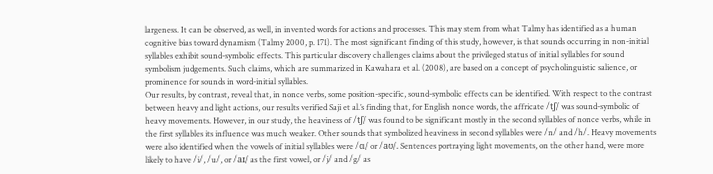largeness. It can be observed, as well, in invented words for actions and processes. This may stem from what Talmy has identified as a human cognitive bias toward dynamism (Talmy 2000, p. 171). The most significant finding of this study, however, is that sounds occurring in non-initial syllables exhibit sound-symbolic effects. This particular discovery challenges claims about the privileged status of initial syllables for sound symbolism judgements. Such claims, which are summarized in Kawahara et al. (2008), are based on a concept of psycholinguistic salience, or prominence for sounds in word-initial syllables.
Our results, by contrast, reveal that, in nonce verbs, some position-specific, sound-symbolic effects can be identified. With respect to the contrast between heavy and light actions, our results verified Saji et al.’s finding that, for English nonce words, the affricate /tʃ/ was sound-symbolic of heavy movements. However, in our study, the heaviness of /tʃ/ was found to be significant mostly in the second syllables of nonce verbs, while in the first syllables its influence was much weaker. Other sounds that symbolized heaviness in second syllables were /n/ and /h/. Heavy movements were also identified when the vowels of initial syllables were /ɑ/ or /aʊ/. Sentences portraying light movements, on the other hand, were more likely to have /i/, /u/, or /aɪ/ as the first vowel, or /j/ and /g/ as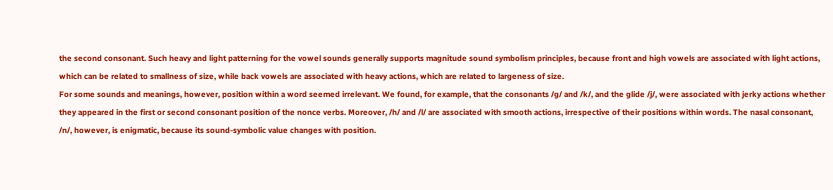the second consonant. Such heavy and light patterning for the vowel sounds generally supports magnitude sound symbolism principles, because front and high vowels are associated with light actions, which can be related to smallness of size, while back vowels are associated with heavy actions, which are related to largeness of size.
For some sounds and meanings, however, position within a word seemed irrelevant. We found, for example, that the consonants /g/ and /k/, and the glide /j/, were associated with jerky actions whether they appeared in the first or second consonant position of the nonce verbs. Moreover, /h/ and /l/ are associated with smooth actions, irrespective of their positions within words. The nasal consonant, /n/, however, is enigmatic, because its sound-symbolic value changes with position.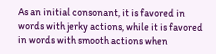As an initial consonant, it is favored in words with jerky actions, while it is favored in words with smooth actions when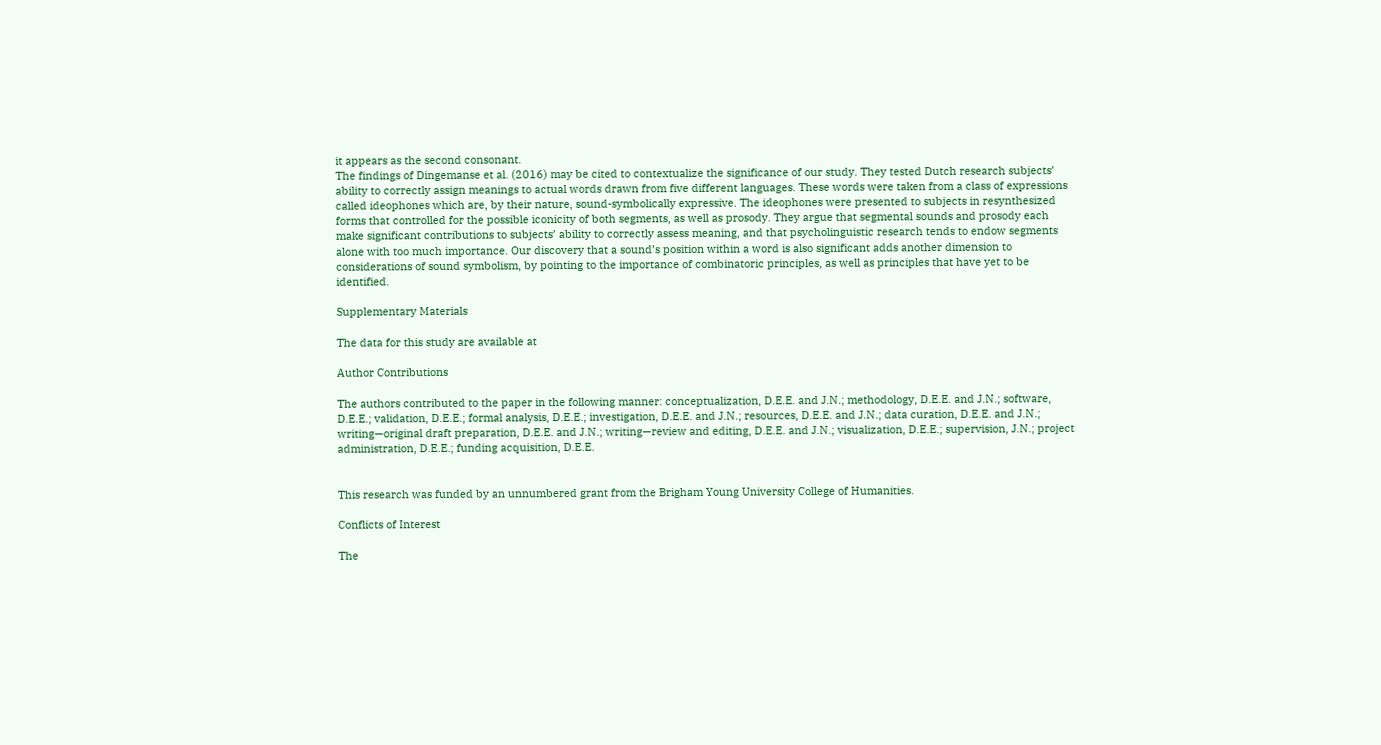it appears as the second consonant.
The findings of Dingemanse et al. (2016) may be cited to contextualize the significance of our study. They tested Dutch research subjects’ ability to correctly assign meanings to actual words drawn from five different languages. These words were taken from a class of expressions called ideophones which are, by their nature, sound-symbolically expressive. The ideophones were presented to subjects in resynthesized forms that controlled for the possible iconicity of both segments, as well as prosody. They argue that segmental sounds and prosody each make significant contributions to subjects’ ability to correctly assess meaning, and that psycholinguistic research tends to endow segments alone with too much importance. Our discovery that a sound’s position within a word is also significant adds another dimension to considerations of sound symbolism, by pointing to the importance of combinatoric principles, as well as principles that have yet to be identified.

Supplementary Materials

The data for this study are available at

Author Contributions

The authors contributed to the paper in the following manner: conceptualization, D.E.E. and J.N.; methodology, D.E.E. and J.N.; software, D.E.E.; validation, D.E.E.; formal analysis, D.E.E.; investigation, D.E.E. and J.N.; resources, D.E.E. and J.N.; data curation, D.E.E. and J.N.; writing—original draft preparation, D.E.E. and J.N.; writing—review and editing, D.E.E. and J.N.; visualization, D.E.E.; supervision, J.N.; project administration, D.E.E.; funding acquisition, D.E.E.


This research was funded by an unnumbered grant from the Brigham Young University College of Humanities.

Conflicts of Interest

The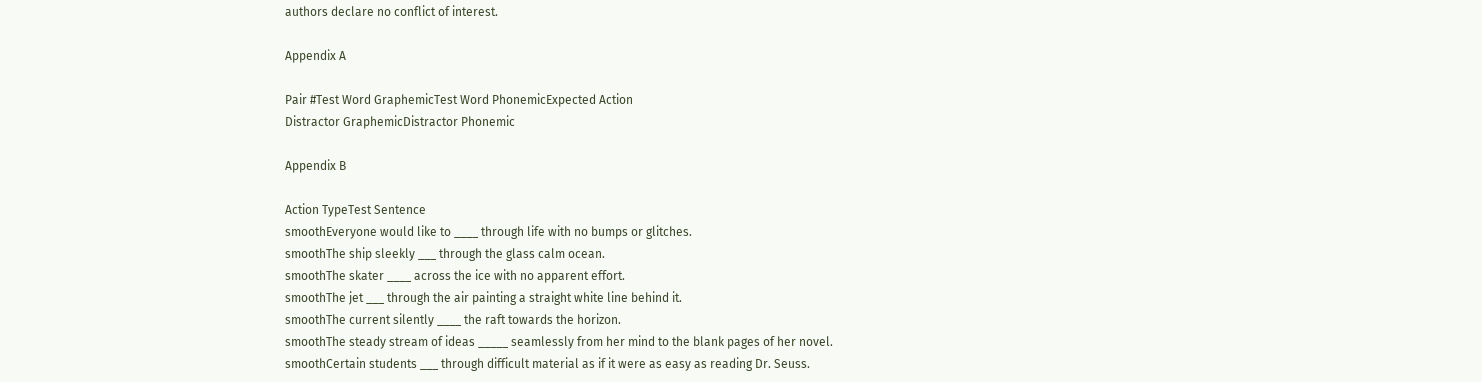authors declare no conflict of interest.

Appendix A

Pair #Test Word GraphemicTest Word PhonemicExpected Action
Distractor GraphemicDistractor Phonemic

Appendix B

Action TypeTest Sentence
smoothEveryone would like to ____ through life with no bumps or glitches.
smoothThe ship sleekly ___ through the glass calm ocean.
smoothThe skater ____ across the ice with no apparent effort.
smoothThe jet ___ through the air painting a straight white line behind it.
smoothThe current silently ____ the raft towards the horizon.
smoothThe steady stream of ideas _____ seamlessly from her mind to the blank pages of her novel.
smoothCertain students ___ through difficult material as if it were as easy as reading Dr. Seuss.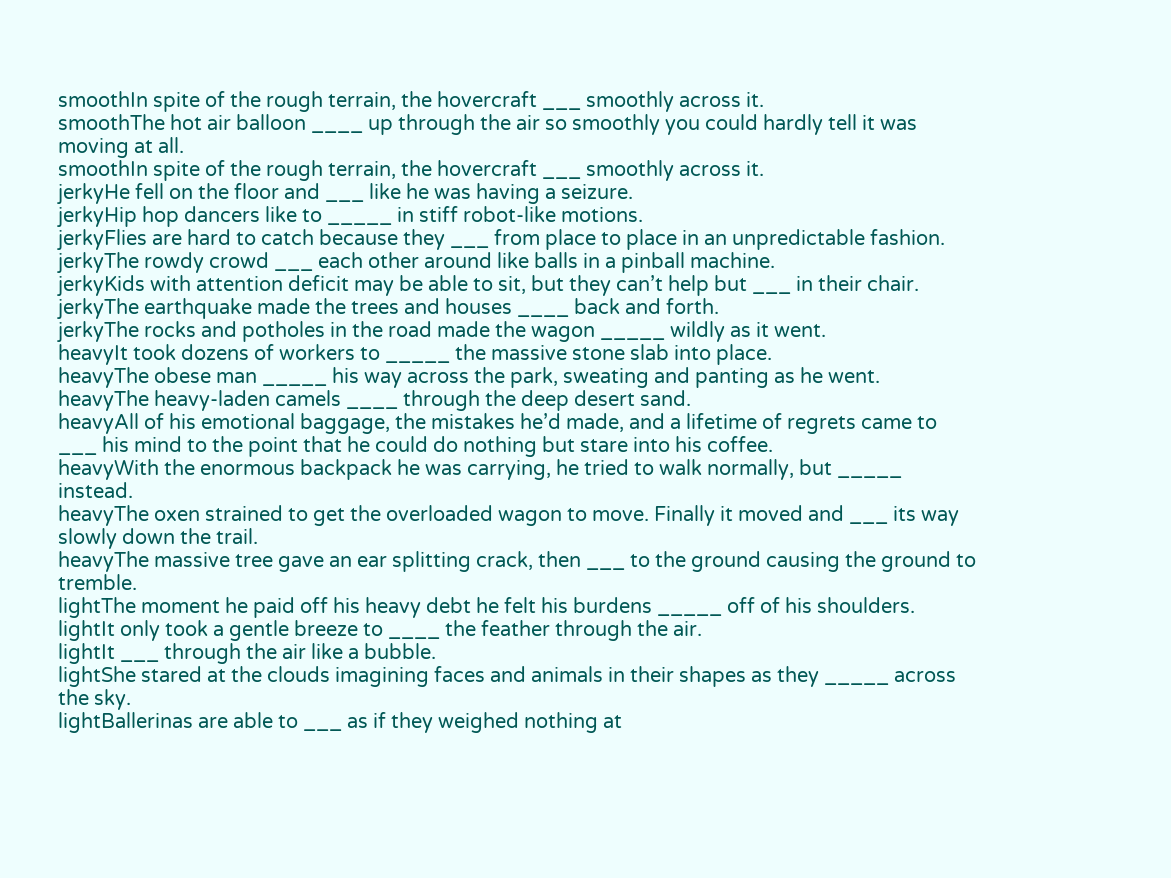smoothIn spite of the rough terrain, the hovercraft ___ smoothly across it.
smoothThe hot air balloon ____ up through the air so smoothly you could hardly tell it was moving at all.
smoothIn spite of the rough terrain, the hovercraft ___ smoothly across it.
jerkyHe fell on the floor and ___ like he was having a seizure.
jerkyHip hop dancers like to _____ in stiff robot-like motions.
jerkyFlies are hard to catch because they ___ from place to place in an unpredictable fashion.
jerkyThe rowdy crowd ___ each other around like balls in a pinball machine.
jerkyKids with attention deficit may be able to sit, but they can’t help but ___ in their chair.
jerkyThe earthquake made the trees and houses ____ back and forth.
jerkyThe rocks and potholes in the road made the wagon _____ wildly as it went.
heavyIt took dozens of workers to _____ the massive stone slab into place.
heavyThe obese man _____ his way across the park, sweating and panting as he went.
heavyThe heavy-laden camels ____ through the deep desert sand.
heavyAll of his emotional baggage, the mistakes he’d made, and a lifetime of regrets came to ___ his mind to the point that he could do nothing but stare into his coffee.
heavyWith the enormous backpack he was carrying, he tried to walk normally, but _____ instead.
heavyThe oxen strained to get the overloaded wagon to move. Finally it moved and ___ its way slowly down the trail.
heavyThe massive tree gave an ear splitting crack, then ___ to the ground causing the ground to tremble.
lightThe moment he paid off his heavy debt he felt his burdens _____ off of his shoulders.
lightIt only took a gentle breeze to ____ the feather through the air.
lightIt ___ through the air like a bubble.
lightShe stared at the clouds imagining faces and animals in their shapes as they _____ across the sky.
lightBallerinas are able to ___ as if they weighed nothing at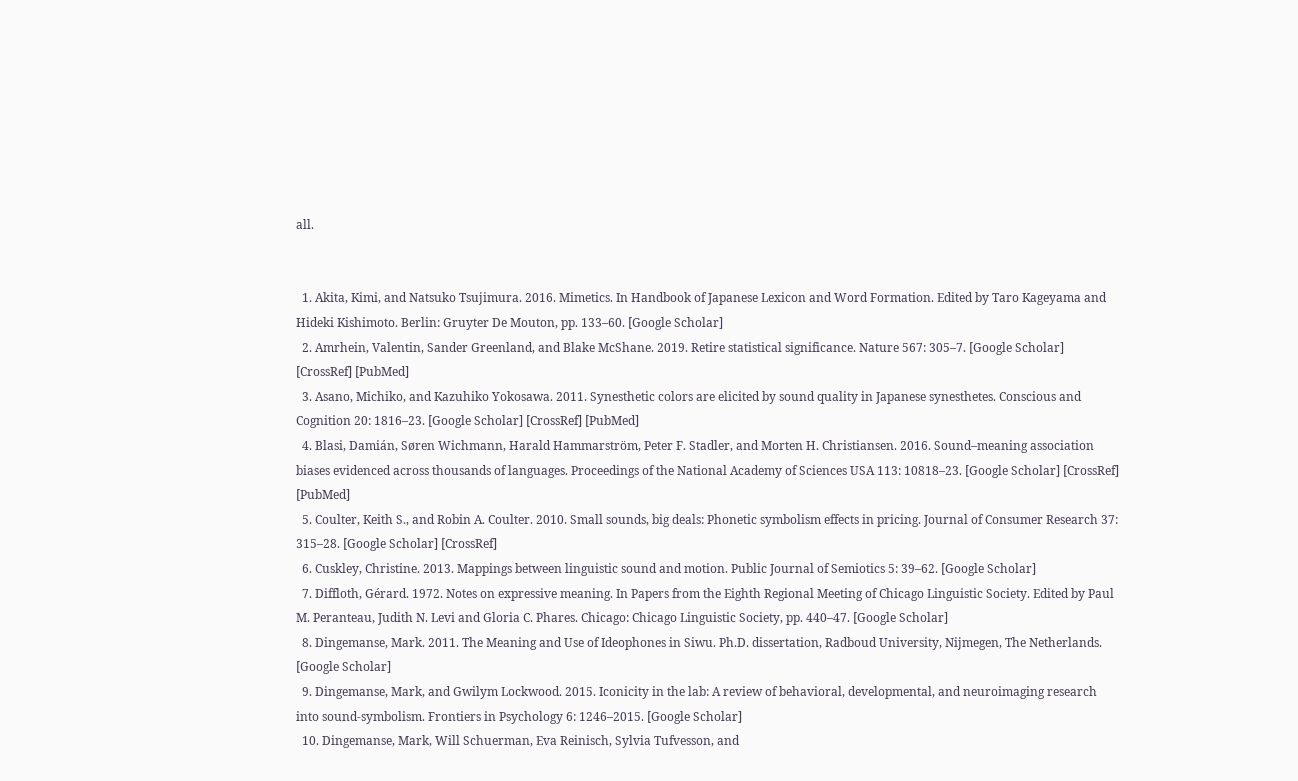all.


  1. Akita, Kimi, and Natsuko Tsujimura. 2016. Mimetics. In Handbook of Japanese Lexicon and Word Formation. Edited by Taro Kageyama and Hideki Kishimoto. Berlin: Gruyter De Mouton, pp. 133–60. [Google Scholar]
  2. Amrhein, Valentin, Sander Greenland, and Blake McShane. 2019. Retire statistical significance. Nature 567: 305–7. [Google Scholar] [CrossRef] [PubMed]
  3. Asano, Michiko, and Kazuhiko Yokosawa. 2011. Synesthetic colors are elicited by sound quality in Japanese synesthetes. Conscious and Cognition 20: 1816–23. [Google Scholar] [CrossRef] [PubMed]
  4. Blasi, Damián, Søren Wichmann, Harald Hammarström, Peter F. Stadler, and Morten H. Christiansen. 2016. Sound–meaning association biases evidenced across thousands of languages. Proceedings of the National Academy of Sciences USA 113: 10818–23. [Google Scholar] [CrossRef] [PubMed]
  5. Coulter, Keith S., and Robin A. Coulter. 2010. Small sounds, big deals: Phonetic symbolism effects in pricing. Journal of Consumer Research 37: 315–28. [Google Scholar] [CrossRef]
  6. Cuskley, Christine. 2013. Mappings between linguistic sound and motion. Public Journal of Semiotics 5: 39–62. [Google Scholar]
  7. Diffloth, Gérard. 1972. Notes on expressive meaning. In Papers from the Eighth Regional Meeting of Chicago Linguistic Society. Edited by Paul M. Peranteau, Judith N. Levi and Gloria C. Phares. Chicago: Chicago Linguistic Society, pp. 440–47. [Google Scholar]
  8. Dingemanse, Mark. 2011. The Meaning and Use of Ideophones in Siwu. Ph.D. dissertation, Radboud University, Nijmegen, The Netherlands. [Google Scholar]
  9. Dingemanse, Mark, and Gwilym Lockwood. 2015. Iconicity in the lab: A review of behavioral, developmental, and neuroimaging research into sound-symbolism. Frontiers in Psychology 6: 1246–2015. [Google Scholar]
  10. Dingemanse, Mark, Will Schuerman, Eva Reinisch, Sylvia Tufvesson, and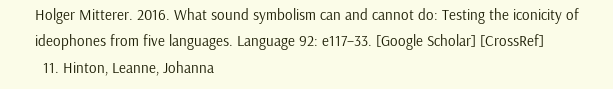Holger Mitterer. 2016. What sound symbolism can and cannot do: Testing the iconicity of ideophones from five languages. Language 92: e117–33. [Google Scholar] [CrossRef]
  11. Hinton, Leanne, Johanna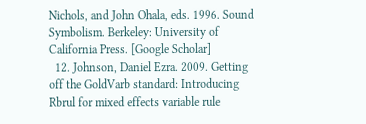Nichols, and John Ohala, eds. 1996. Sound Symbolism. Berkeley: University of California Press. [Google Scholar]
  12. Johnson, Daniel Ezra. 2009. Getting off the GoldVarb standard: Introducing Rbrul for mixed effects variable rule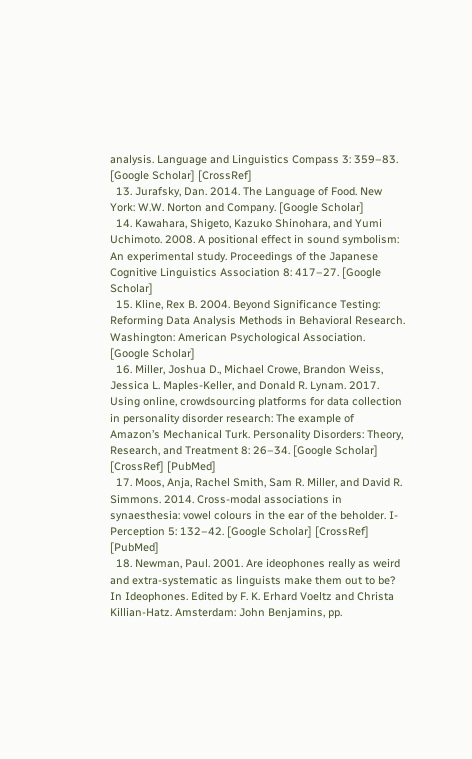analysis. Language and Linguistics Compass 3: 359–83. [Google Scholar] [CrossRef]
  13. Jurafsky, Dan. 2014. The Language of Food. New York: W.W. Norton and Company. [Google Scholar]
  14. Kawahara, Shigeto, Kazuko Shinohara, and Yumi Uchimoto. 2008. A positional effect in sound symbolism: An experimental study. Proceedings of the Japanese Cognitive Linguistics Association 8: 417–27. [Google Scholar]
  15. Kline, Rex B. 2004. Beyond Significance Testing: Reforming Data Analysis Methods in Behavioral Research. Washington: American Psychological Association. [Google Scholar]
  16. Miller, Joshua D., Michael Crowe, Brandon Weiss, Jessica L. Maples-Keller, and Donald R. Lynam. 2017. Using online, crowdsourcing platforms for data collection in personality disorder research: The example of Amazon’s Mechanical Turk. Personality Disorders: Theory, Research, and Treatment 8: 26–34. [Google Scholar] [CrossRef] [PubMed]
  17. Moos, Anja, Rachel Smith, Sam R. Miller, and David R. Simmons. 2014. Cross-modal associations in synaesthesia: vowel colours in the ear of the beholder. I-Perception 5: 132–42. [Google Scholar] [CrossRef] [PubMed]
  18. Newman, Paul. 2001. Are ideophones really as weird and extra-systematic as linguists make them out to be? In Ideophones. Edited by F. K. Erhard Voeltz and Christa Killian-Hatz. Amsterdam: John Benjamins, pp.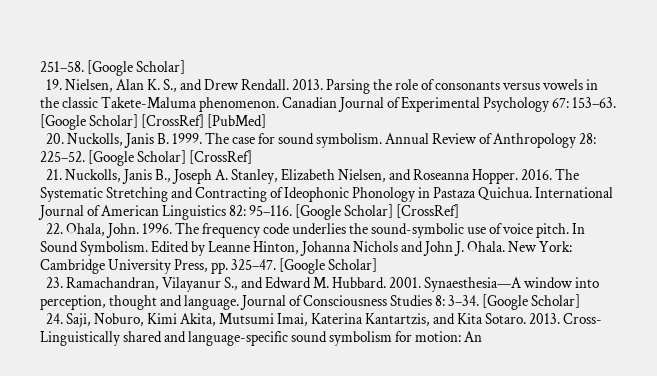251–58. [Google Scholar]
  19. Nielsen, Alan K. S., and Drew Rendall. 2013. Parsing the role of consonants versus vowels in the classic Takete-Maluma phenomenon. Canadian Journal of Experimental Psychology 67: 153–63. [Google Scholar] [CrossRef] [PubMed]
  20. Nuckolls, Janis B. 1999. The case for sound symbolism. Annual Review of Anthropology 28: 225–52. [Google Scholar] [CrossRef]
  21. Nuckolls, Janis B., Joseph A. Stanley, Elizabeth Nielsen, and Roseanna Hopper. 2016. The Systematic Stretching and Contracting of Ideophonic Phonology in Pastaza Quichua. International Journal of American Linguistics 82: 95–116. [Google Scholar] [CrossRef]
  22. Ohala, John. 1996. The frequency code underlies the sound-symbolic use of voice pitch. In Sound Symbolism. Edited by Leanne Hinton, Johanna Nichols and John J. Ohala. New York: Cambridge University Press, pp. 325–47. [Google Scholar]
  23. Ramachandran, Vilayanur S., and Edward M. Hubbard. 2001. Synaesthesia—A window into perception, thought and language. Journal of Consciousness Studies 8: 3–34. [Google Scholar]
  24. Saji, Noburo, Kimi Akita, Mutsumi Imai, Katerina Kantartzis, and Kita Sotaro. 2013. Cross-Linguistically shared and language-specific sound symbolism for motion: An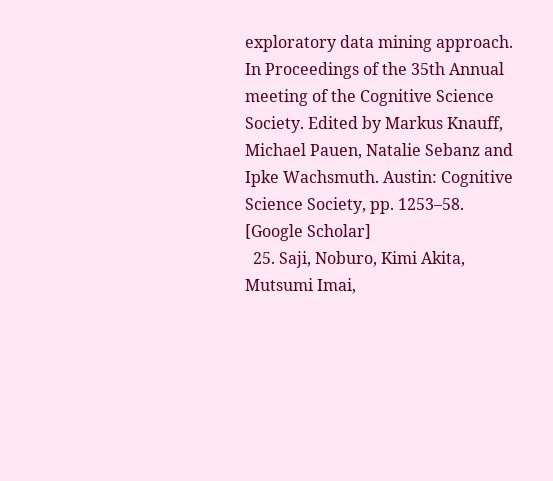exploratory data mining approach. In Proceedings of the 35th Annual meeting of the Cognitive Science Society. Edited by Markus Knauff, Michael Pauen, Natalie Sebanz and Ipke Wachsmuth. Austin: Cognitive Science Society, pp. 1253–58. [Google Scholar]
  25. Saji, Noburo, Kimi Akita, Mutsumi Imai,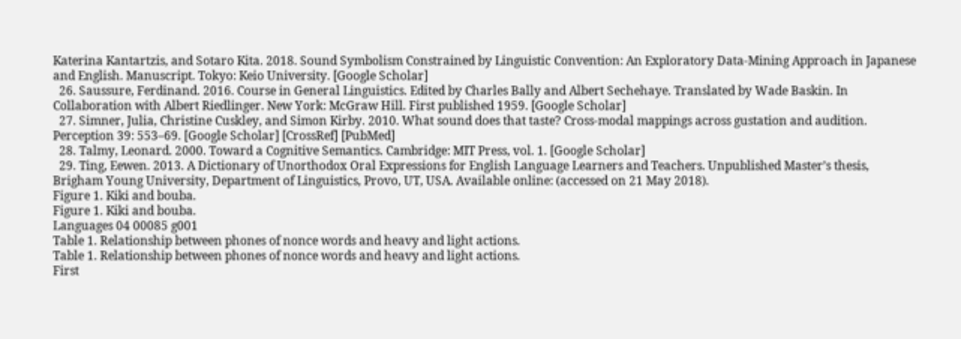Katerina Kantartzis, and Sotaro Kita. 2018. Sound Symbolism Constrained by Linguistic Convention: An Exploratory Data-Mining Approach in Japanese and English. Manuscript. Tokyo: Keio University. [Google Scholar]
  26. Saussure, Ferdinand. 2016. Course in General Linguistics. Edited by Charles Bally and Albert Sechehaye. Translated by Wade Baskin. In Collaboration with Albert Riedlinger. New York: McGraw Hill. First published 1959. [Google Scholar]
  27. Simner, Julia, Christine Cuskley, and Simon Kirby. 2010. What sound does that taste? Cross-modal mappings across gustation and audition. Perception 39: 553–69. [Google Scholar] [CrossRef] [PubMed]
  28. Talmy, Leonard. 2000. Toward a Cognitive Semantics. Cambridge: MIT Press, vol. 1. [Google Scholar]
  29. Ting, Eewen. 2013. A Dictionary of Unorthodox Oral Expressions for English Language Learners and Teachers. Unpublished Master’s thesis, Brigham Young University, Department of Linguistics, Provo, UT, USA. Available online: (accessed on 21 May 2018).
Figure 1. Kiki and bouba.
Figure 1. Kiki and bouba.
Languages 04 00085 g001
Table 1. Relationship between phones of nonce words and heavy and light actions.
Table 1. Relationship between phones of nonce words and heavy and light actions.
First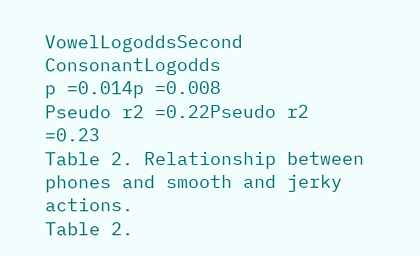VowelLogoddsSecond ConsonantLogodds
p =0.014p =0.008
Pseudo r2 =0.22Pseudo r2 =0.23
Table 2. Relationship between phones and smooth and jerky actions.
Table 2.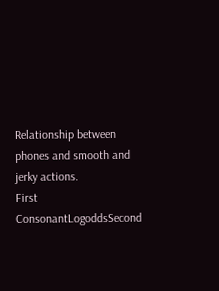Relationship between phones and smooth and jerky actions.
First ConsonantLogoddsSecond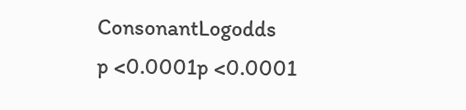ConsonantLogodds
p <0.0001p <0.0001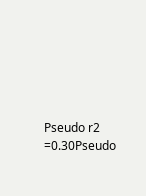Pseudo r2 =0.30Pseudo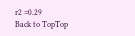r2 =0.29
Back to TopTop